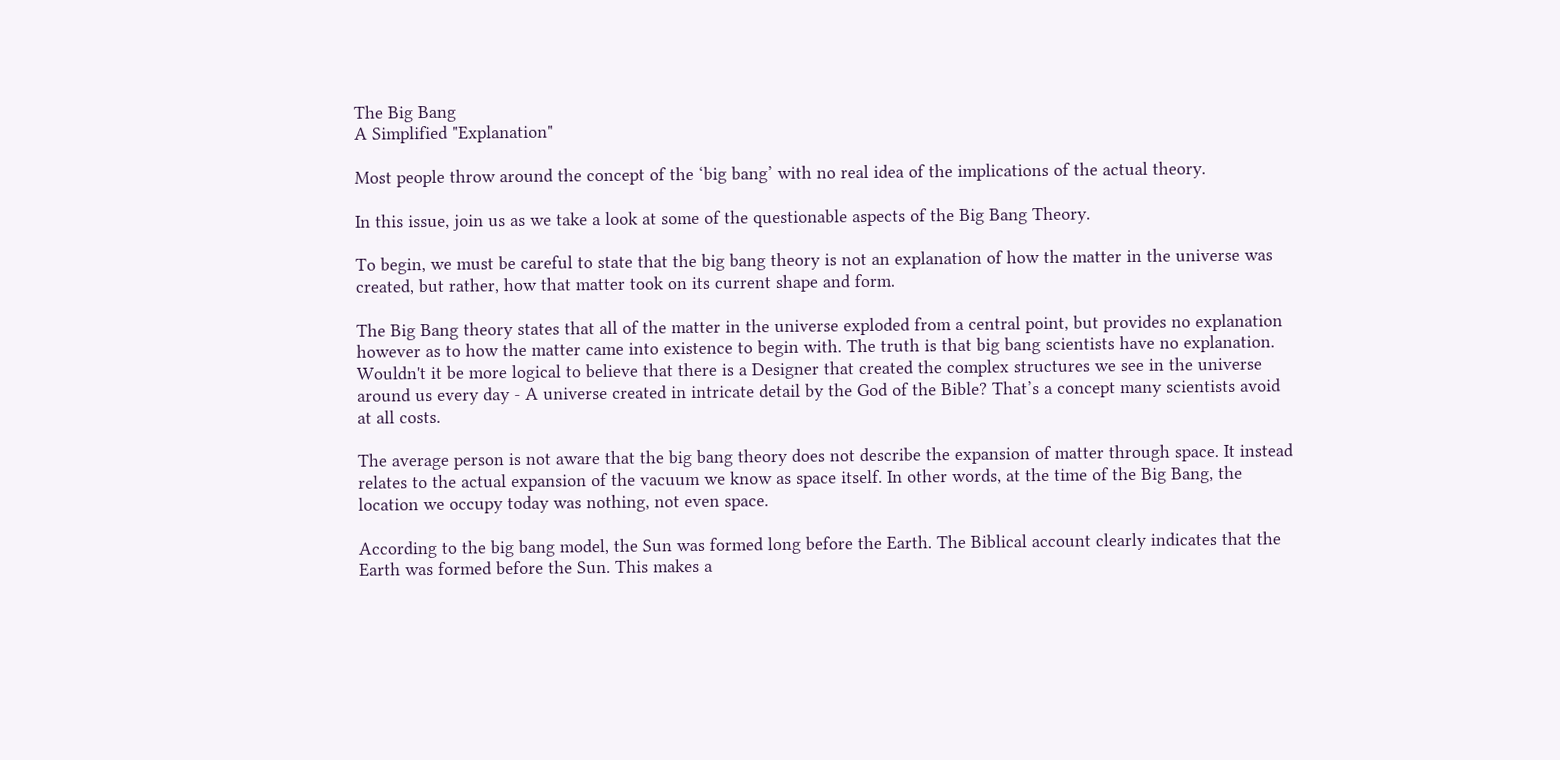The Big Bang
A Simplified "Explanation"

Most people throw around the concept of the ‘big bang’ with no real idea of the implications of the actual theory.

In this issue, join us as we take a look at some of the questionable aspects of the Big Bang Theory.

To begin, we must be careful to state that the big bang theory is not an explanation of how the matter in the universe was created, but rather, how that matter took on its current shape and form.

The Big Bang theory states that all of the matter in the universe exploded from a central point, but provides no explanation however as to how the matter came into existence to begin with. The truth is that big bang scientists have no explanation. Wouldn't it be more logical to believe that there is a Designer that created the complex structures we see in the universe around us every day - A universe created in intricate detail by the God of the Bible? That’s a concept many scientists avoid at all costs.

The average person is not aware that the big bang theory does not describe the expansion of matter through space. It instead relates to the actual expansion of the vacuum we know as space itself. In other words, at the time of the Big Bang, the location we occupy today was nothing, not even space.

According to the big bang model, the Sun was formed long before the Earth. The Biblical account clearly indicates that the Earth was formed before the Sun. This makes a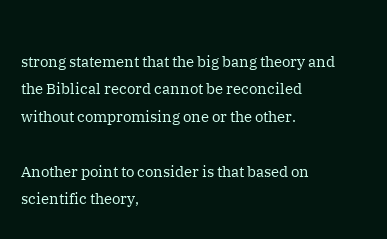strong statement that the big bang theory and the Biblical record cannot be reconciled without compromising one or the other.

Another point to consider is that based on scientific theory,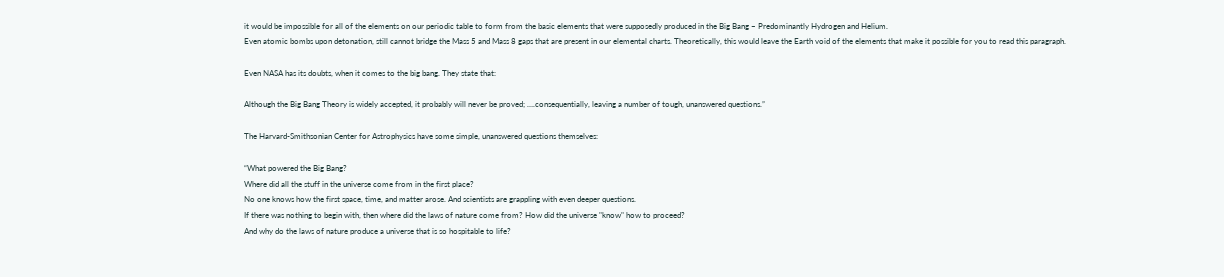it would be impossible for all of the elements on our periodic table to form from the basic elements that were supposedly produced in the Big Bang – Predominantly Hydrogen and Helium.
Even atomic bombs upon detonation, still cannot bridge the Mass 5 and Mass 8 gaps that are present in our elemental charts. Theoretically, this would leave the Earth void of the elements that make it possible for you to read this paragraph.

Even NASA has its doubts, when it comes to the big bang. They state that:

Although the Big Bang Theory is widely accepted, it probably will never be proved; ….consequentially, leaving a number of tough, unanswered questions.”

The Harvard-Smithsonian Center for Astrophysics have some simple, unanswered questions themselves:

“What powered the Big Bang?
Where did all the stuff in the universe come from in the first place?
No one knows how the first space, time, and matter arose. And scientists are grappling with even deeper questions.
If there was nothing to begin with, then where did the laws of nature come from? How did the universe "know" how to proceed?
And why do the laws of nature produce a universe that is so hospitable to life?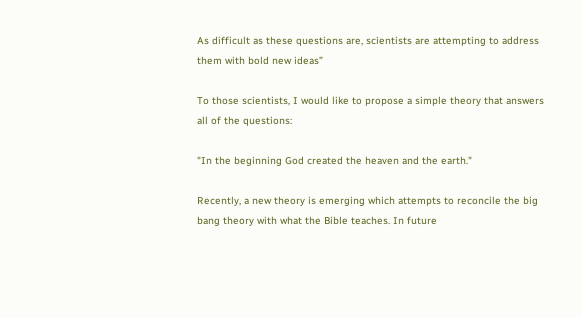As difficult as these questions are, scientists are attempting to address them with bold new ideas”

To those scientists, I would like to propose a simple theory that answers all of the questions:

"In the beginning God created the heaven and the earth."

Recently, a new theory is emerging which attempts to reconcile the big bang theory with what the Bible teaches. In future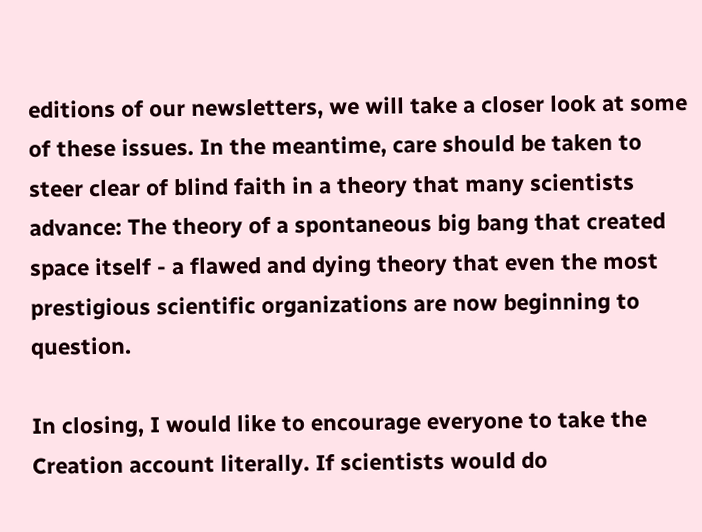editions of our newsletters, we will take a closer look at some of these issues. In the meantime, care should be taken to steer clear of blind faith in a theory that many scientists advance: The theory of a spontaneous big bang that created space itself - a flawed and dying theory that even the most prestigious scientific organizations are now beginning to question.

In closing, I would like to encourage everyone to take the Creation account literally. If scientists would do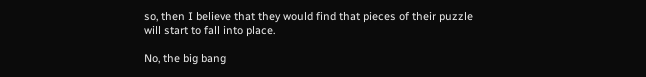so, then I believe that they would find that pieces of their puzzle will start to fall into place.

No, the big bang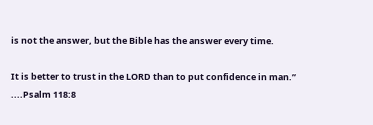is not the answer, but the Bible has the answer every time.

It is better to trust in the LORD than to put confidence in man.” ....Psalm 118:8